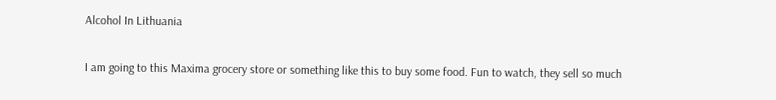Alcohol In Lithuania

I am going to this Maxima grocery store or something like this to buy some food. Fun to watch, they sell so much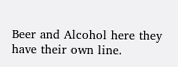Beer and Alcohol here they have their own line.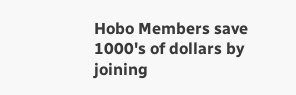Hobo Members save 1000's of dollars by joining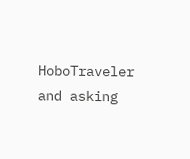HoboTraveler and asking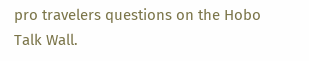pro travelers questions on the Hobo Talk Wall.